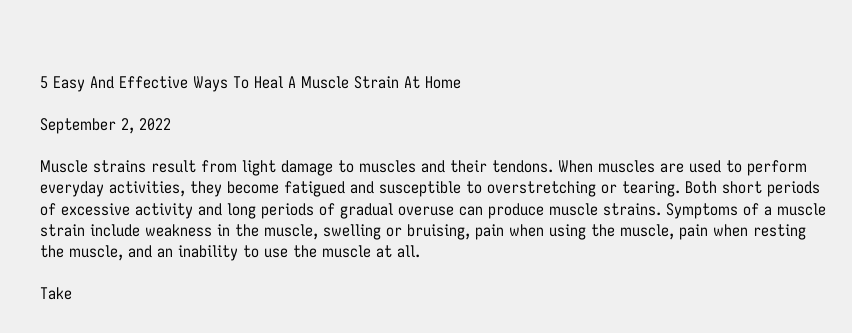5 Easy And Effective Ways To Heal A Muscle Strain At Home

September 2, 2022

Muscle strains result from light damage to muscles and their tendons. When muscles are used to perform everyday activities, they become fatigued and susceptible to overstretching or tearing. Both short periods of excessive activity and long periods of gradual overuse can produce muscle strains. Symptoms of a muscle strain include weakness in the muscle, swelling or bruising, pain when using the muscle, pain when resting the muscle, and an inability to use the muscle at all.

Take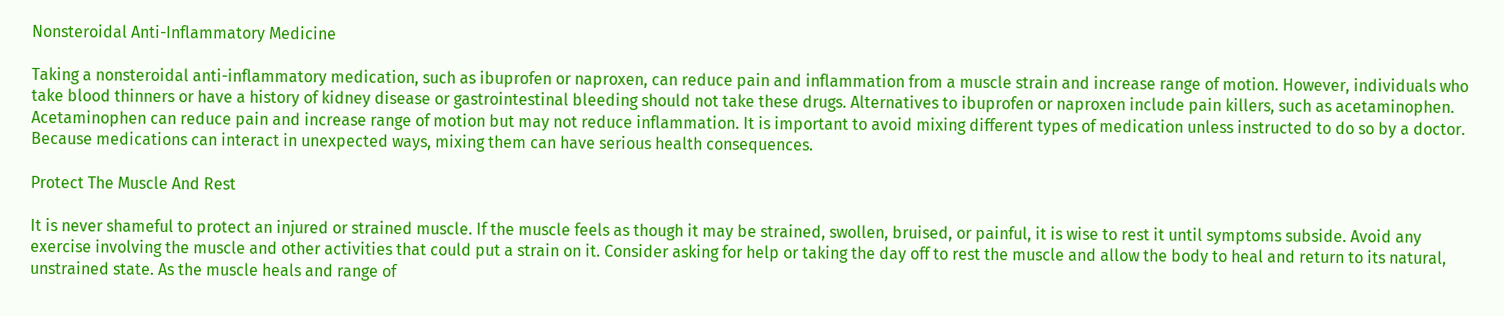Nonsteroidal Anti-Inflammatory Medicine

Taking a nonsteroidal anti-inflammatory medication, such as ibuprofen or naproxen, can reduce pain and inflammation from a muscle strain and increase range of motion. However, individuals who take blood thinners or have a history of kidney disease or gastrointestinal bleeding should not take these drugs. Alternatives to ibuprofen or naproxen include pain killers, such as acetaminophen. Acetaminophen can reduce pain and increase range of motion but may not reduce inflammation. It is important to avoid mixing different types of medication unless instructed to do so by a doctor. Because medications can interact in unexpected ways, mixing them can have serious health consequences.

Protect The Muscle And Rest

It is never shameful to protect an injured or strained muscle. If the muscle feels as though it may be strained, swollen, bruised, or painful, it is wise to rest it until symptoms subside. Avoid any exercise involving the muscle and other activities that could put a strain on it. Consider asking for help or taking the day off to rest the muscle and allow the body to heal and return to its natural, unstrained state. As the muscle heals and range of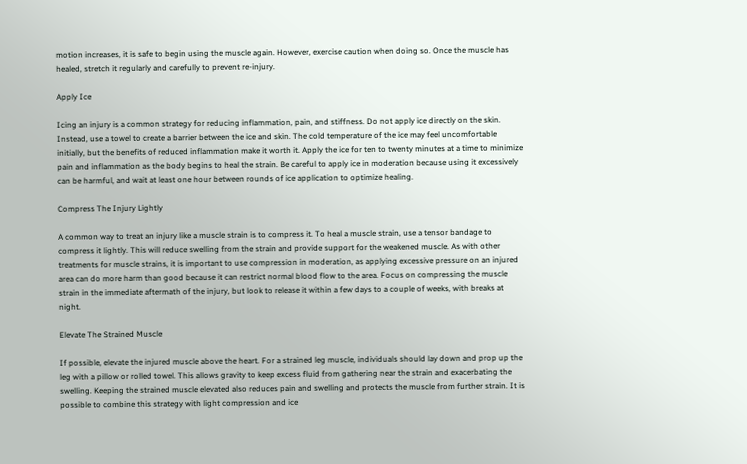motion increases, it is safe to begin using the muscle again. However, exercise caution when doing so. Once the muscle has healed, stretch it regularly and carefully to prevent re-injury.

Apply Ice

Icing an injury is a common strategy for reducing inflammation, pain, and stiffness. Do not apply ice directly on the skin. Instead, use a towel to create a barrier between the ice and skin. The cold temperature of the ice may feel uncomfortable initially, but the benefits of reduced inflammation make it worth it. Apply the ice for ten to twenty minutes at a time to minimize pain and inflammation as the body begins to heal the strain. Be careful to apply ice in moderation because using it excessively can be harmful, and wait at least one hour between rounds of ice application to optimize healing.

Compress The Injury Lightly

A common way to treat an injury like a muscle strain is to compress it. To heal a muscle strain, use a tensor bandage to compress it lightly. This will reduce swelling from the strain and provide support for the weakened muscle. As with other treatments for muscle strains, it is important to use compression in moderation, as applying excessive pressure on an injured area can do more harm than good because it can restrict normal blood flow to the area. Focus on compressing the muscle strain in the immediate aftermath of the injury, but look to release it within a few days to a couple of weeks, with breaks at night.

Elevate The Strained Muscle

If possible, elevate the injured muscle above the heart. For a strained leg muscle, individuals should lay down and prop up the leg with a pillow or rolled towel. This allows gravity to keep excess fluid from gathering near the strain and exacerbating the swelling. Keeping the strained muscle elevated also reduces pain and swelling and protects the muscle from further strain. It is possible to combine this strategy with light compression and ice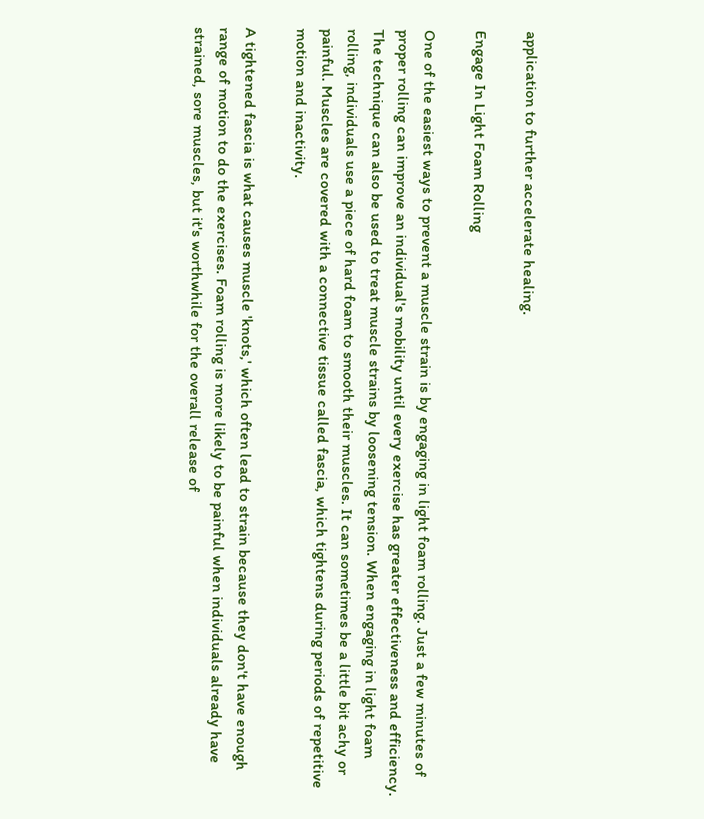application to further accelerate healing.

Engage In Light Foam Rolling

One of the easiest ways to prevent a muscle strain is by engaging in light foam rolling. Just a few minutes of proper rolling can improve an individual's mobility until every exercise has greater effectiveness and efficiency. The technique can also be used to treat muscle strains by loosening tension. When engaging in light foam rolling, individuals use a piece of hard foam to smooth their muscles. It can sometimes be a little bit achy or painful. Muscles are covered with a connective tissue called fascia, which tightens during periods of repetitive motion and inactivity.

A tightened fascia is what causes muscle 'knots,' which often lead to strain because they don't have enough range of motion to do the exercises. Foam rolling is more likely to be painful when individuals already have strained, sore muscles, but it's worthwhile for the overall release of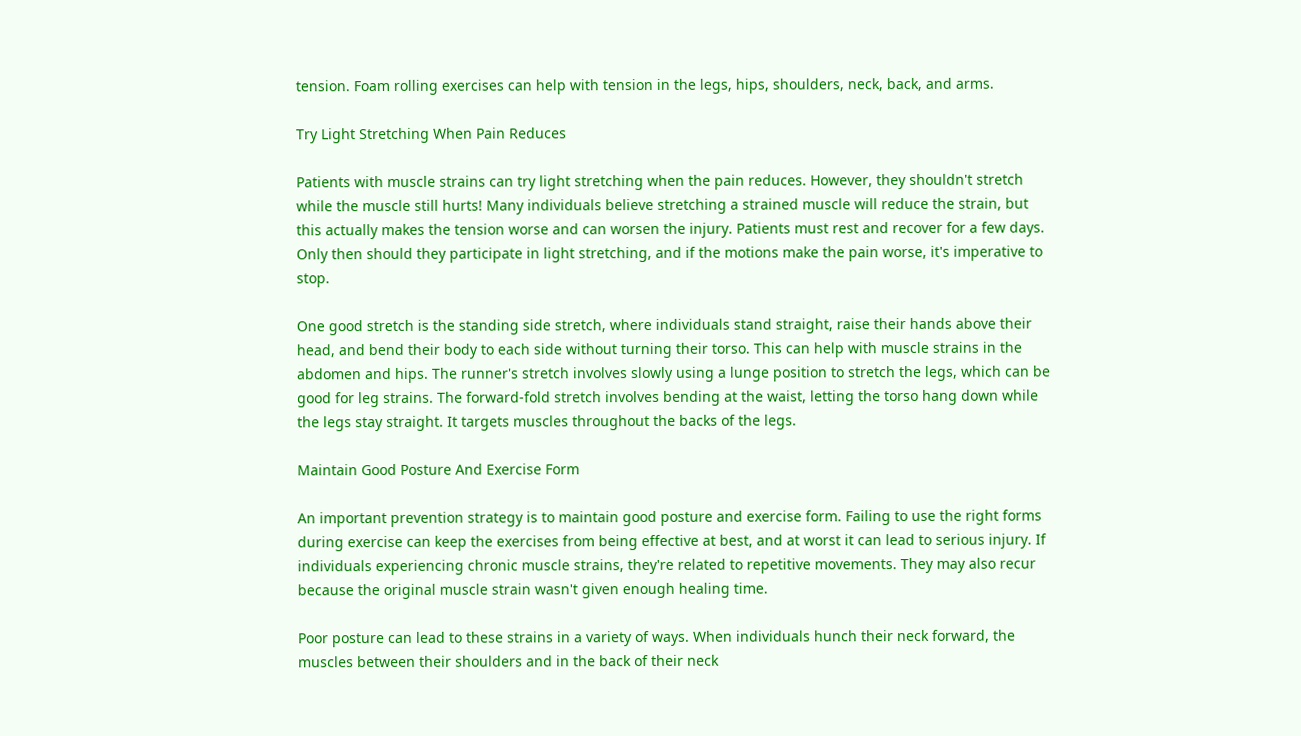tension. Foam rolling exercises can help with tension in the legs, hips, shoulders, neck, back, and arms.

Try Light Stretching When Pain Reduces

Patients with muscle strains can try light stretching when the pain reduces. However, they shouldn't stretch while the muscle still hurts! Many individuals believe stretching a strained muscle will reduce the strain, but this actually makes the tension worse and can worsen the injury. Patients must rest and recover for a few days. Only then should they participate in light stretching, and if the motions make the pain worse, it's imperative to stop.

One good stretch is the standing side stretch, where individuals stand straight, raise their hands above their head, and bend their body to each side without turning their torso. This can help with muscle strains in the abdomen and hips. The runner's stretch involves slowly using a lunge position to stretch the legs, which can be good for leg strains. The forward-fold stretch involves bending at the waist, letting the torso hang down while the legs stay straight. It targets muscles throughout the backs of the legs.

Maintain Good Posture And Exercise Form

An important prevention strategy is to maintain good posture and exercise form. Failing to use the right forms during exercise can keep the exercises from being effective at best, and at worst it can lead to serious injury. If individuals experiencing chronic muscle strains, they're related to repetitive movements. They may also recur because the original muscle strain wasn't given enough healing time.

Poor posture can lead to these strains in a variety of ways. When individuals hunch their neck forward, the muscles between their shoulders and in the back of their neck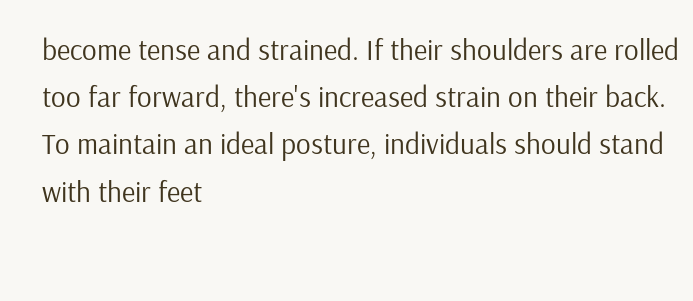become tense and strained. If their shoulders are rolled too far forward, there's increased strain on their back. To maintain an ideal posture, individuals should stand with their feet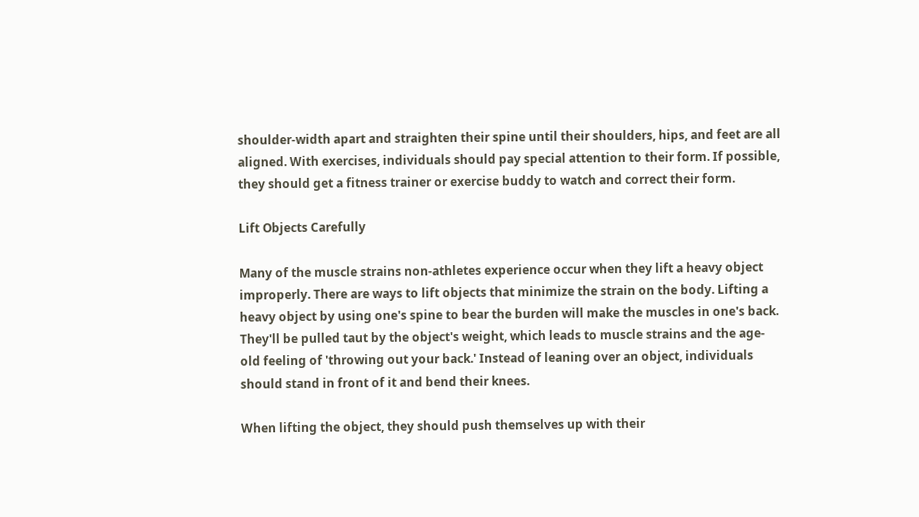shoulder-width apart and straighten their spine until their shoulders, hips, and feet are all aligned. With exercises, individuals should pay special attention to their form. If possible, they should get a fitness trainer or exercise buddy to watch and correct their form.

Lift Objects Carefully

Many of the muscle strains non-athletes experience occur when they lift a heavy object improperly. There are ways to lift objects that minimize the strain on the body. Lifting a heavy object by using one's spine to bear the burden will make the muscles in one's back. They'll be pulled taut by the object's weight, which leads to muscle strains and the age-old feeling of 'throwing out your back.' Instead of leaning over an object, individuals should stand in front of it and bend their knees.

When lifting the object, they should push themselves up with their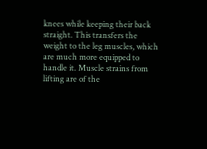knees while keeping their back straight. This transfers the weight to the leg muscles, which are much more equipped to handle it. Muscle strains from lifting are of the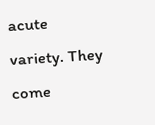acute variety. They come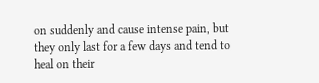on suddenly and cause intense pain, but they only last for a few days and tend to heal on their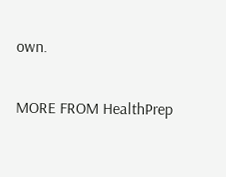own.

MORE FROM HealthPrep